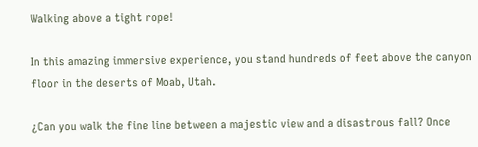Walking above a tight rope!

In this amazing immersive experience, you stand hundreds of feet above the canyon floor in the deserts of Moab, Utah.

¿Can you walk the fine line between a majestic view and a disastrous fall? Once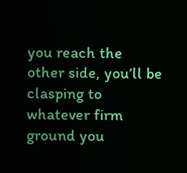you reach the other side, you’ll be clasping to whatever firm ground you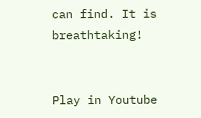can find. It is breathtaking!


Play in Youtube